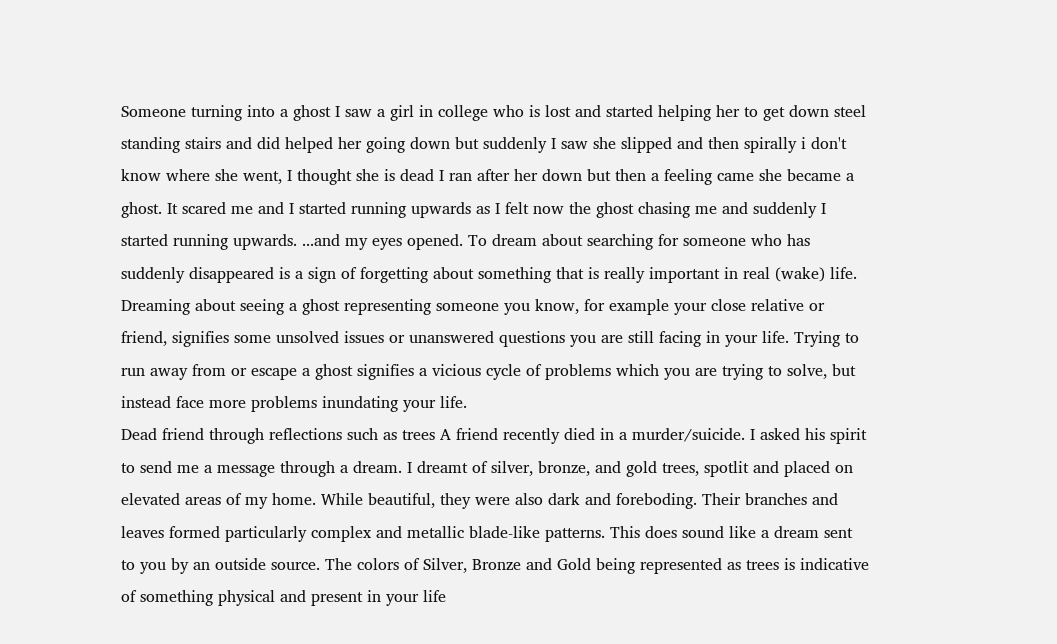Someone turning into a ghost I saw a girl in college who is lost and started helping her to get down steel standing stairs and did helped her going down but suddenly I saw she slipped and then spirally i don't know where she went, I thought she is dead I ran after her down but then a feeling came she became a ghost. It scared me and I started running upwards as I felt now the ghost chasing me and suddenly I started running upwards. ...and my eyes opened. To dream about searching for someone who has suddenly disappeared is a sign of forgetting about something that is really important in real (wake) life. Dreaming about seeing a ghost representing someone you know, for example your close relative or friend, signifies some unsolved issues or unanswered questions you are still facing in your life. Trying to run away from or escape a ghost signifies a vicious cycle of problems which you are trying to solve, but instead face more problems inundating your life.
Dead friend through reflections such as trees A friend recently died in a murder/suicide. I asked his spirit to send me a message through a dream. I dreamt of silver, bronze, and gold trees, spotlit and placed on elevated areas of my home. While beautiful, they were also dark and foreboding. Their branches and leaves formed particularly complex and metallic blade-like patterns. This does sound like a dream sent to you by an outside source. The colors of Silver, Bronze and Gold being represented as trees is indicative of something physical and present in your life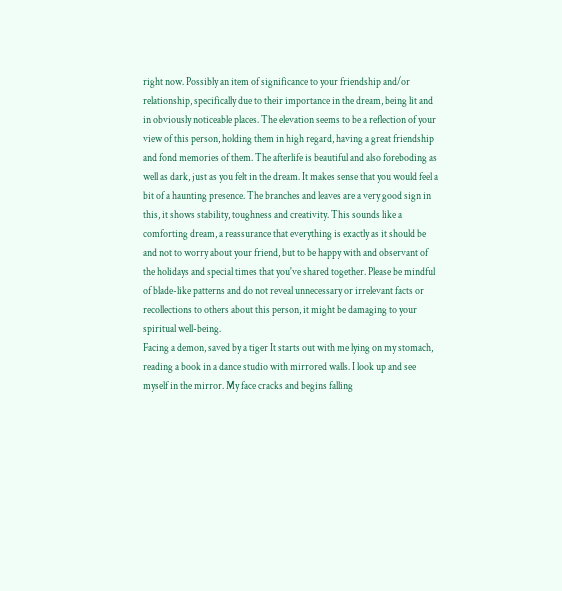right now. Possibly an item of significance to your friendship and/or relationship, specifically due to their importance in the dream, being lit and in obviously noticeable places. The elevation seems to be a reflection of your view of this person, holding them in high regard, having a great friendship and fond memories of them. The afterlife is beautiful and also foreboding as well as dark, just as you felt in the dream. It makes sense that you would feel a bit of a haunting presence. The branches and leaves are a very good sign in this, it shows stability, toughness and creativity. This sounds like a comforting dream, a reassurance that everything is exactly as it should be and not to worry about your friend, but to be happy with and observant of the holidays and special times that you've shared together. Please be mindful of blade-like patterns and do not reveal unnecessary or irrelevant facts or recollections to others about this person, it might be damaging to your spiritual well-being.
Facing a demon, saved by a tiger It starts out with me lying on my stomach, reading a book in a dance studio with mirrored walls. I look up and see myself in the mirror. My face cracks and begins falling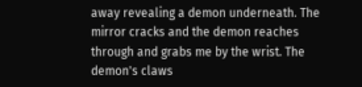away revealing a demon underneath. The mirror cracks and the demon reaches through and grabs me by the wrist. The demon's claws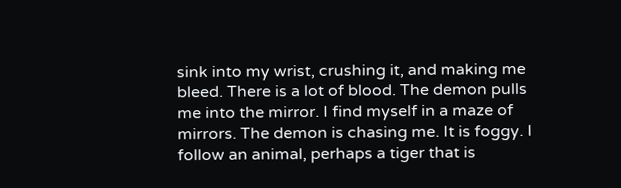sink into my wrist, crushing it, and making me bleed. There is a lot of blood. The demon pulls me into the mirror. I find myself in a maze of mirrors. The demon is chasing me. It is foggy. I follow an animal, perhaps a tiger that is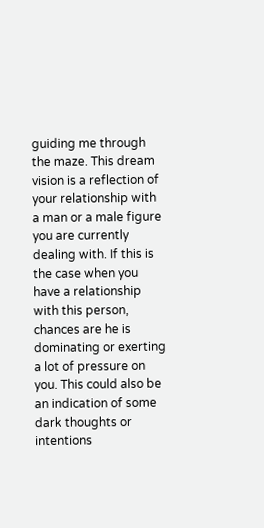guiding me through the maze. This dream vision is a reflection of your relationship with a man or a male figure you are currently dealing with. If this is the case when you have a relationship with this person, chances are he is dominating or exerting a lot of pressure on you. This could also be an indication of some dark thoughts or intentions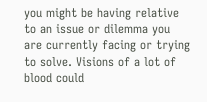you might be having relative to an issue or dilemma you are currently facing or trying to solve. Visions of a lot of blood could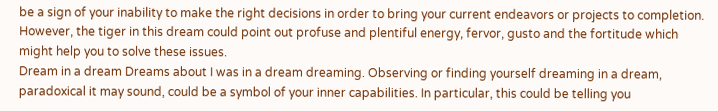be a sign of your inability to make the right decisions in order to bring your current endeavors or projects to completion. However, the tiger in this dream could point out profuse and plentiful energy, fervor, gusto and the fortitude which might help you to solve these issues.
Dream in a dream Dreams about I was in a dream dreaming. Observing or finding yourself dreaming in a dream, paradoxical it may sound, could be a symbol of your inner capabilities. In particular, this could be telling you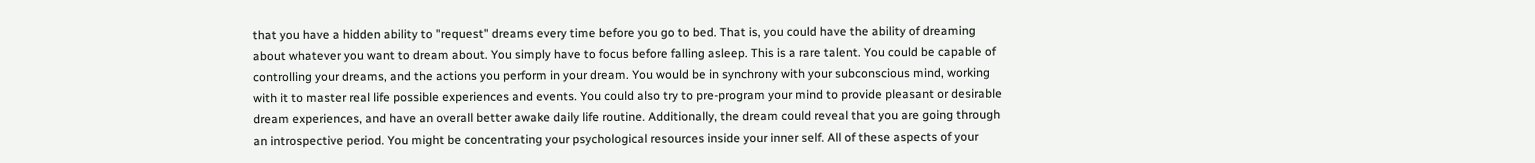that you have a hidden ability to "request" dreams every time before you go to bed. That is, you could have the ability of dreaming about whatever you want to dream about. You simply have to focus before falling asleep. This is a rare talent. You could be capable of controlling your dreams, and the actions you perform in your dream. You would be in synchrony with your subconscious mind, working with it to master real life possible experiences and events. You could also try to pre-program your mind to provide pleasant or desirable dream experiences, and have an overall better awake daily life routine. Additionally, the dream could reveal that you are going through an introspective period. You might be concentrating your psychological resources inside your inner self. All of these aspects of your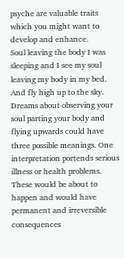psyche are valuable traits which you might want to develop and enhance.
Soul leaving the body I was sleeping and I see my soul leaving my body in my bed. And fly high up to the sky. Dreams about observing your soul parting your body and flying upwards could have three possible meanings. One interpretation portends serious illness or health problems. These would be about to happen and would have permanent and irreversible consequences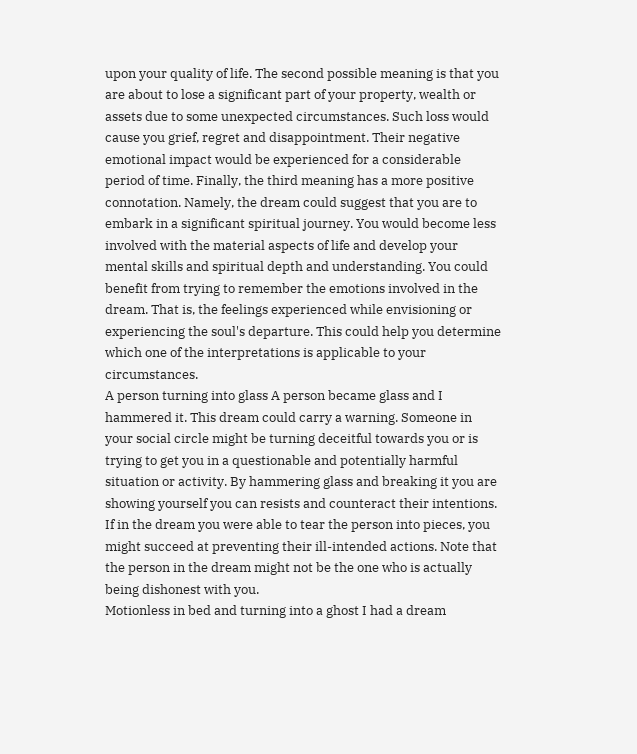upon your quality of life. The second possible meaning is that you are about to lose a significant part of your property, wealth or assets due to some unexpected circumstances. Such loss would cause you grief, regret and disappointment. Their negative emotional impact would be experienced for a considerable period of time. Finally, the third meaning has a more positive connotation. Namely, the dream could suggest that you are to embark in a significant spiritual journey. You would become less involved with the material aspects of life and develop your mental skills and spiritual depth and understanding. You could benefit from trying to remember the emotions involved in the dream. That is, the feelings experienced while envisioning or experiencing the soul's departure. This could help you determine which one of the interpretations is applicable to your circumstances.
A person turning into glass A person became glass and I hammered it. This dream could carry a warning. Someone in your social circle might be turning deceitful towards you or is trying to get you in a questionable and potentially harmful situation or activity. By hammering glass and breaking it you are showing yourself you can resists and counteract their intentions. If in the dream you were able to tear the person into pieces, you might succeed at preventing their ill-intended actions. Note that the person in the dream might not be the one who is actually being dishonest with you.
Motionless in bed and turning into a ghost I had a dream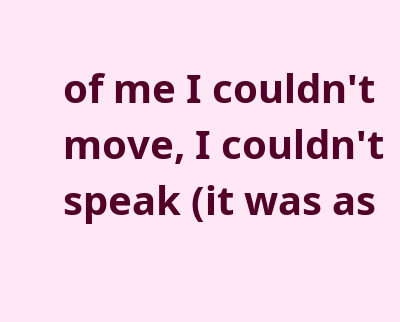of me I couldn't move, I couldn't speak (it was as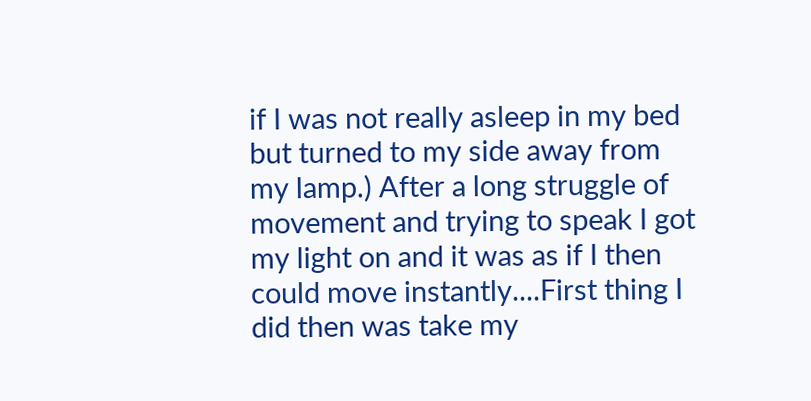if I was not really asleep in my bed but turned to my side away from my lamp.) After a long struggle of movement and trying to speak I got my light on and it was as if I then could move instantly....First thing I did then was take my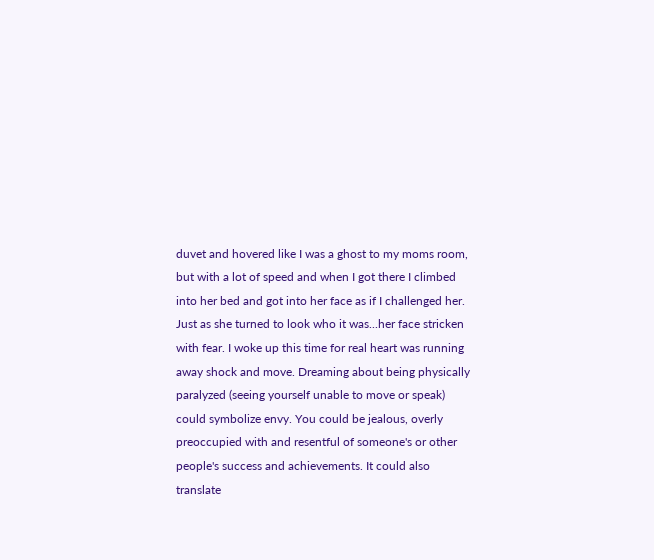duvet and hovered like I was a ghost to my moms room, but with a lot of speed and when I got there I climbed into her bed and got into her face as if I challenged her. Just as she turned to look who it was...her face stricken with fear. I woke up this time for real heart was running away shock and move. Dreaming about being physically paralyzed (seeing yourself unable to move or speak) could symbolize envy. You could be jealous, overly preoccupied with and resentful of someone's or other people's success and achievements. It could also translate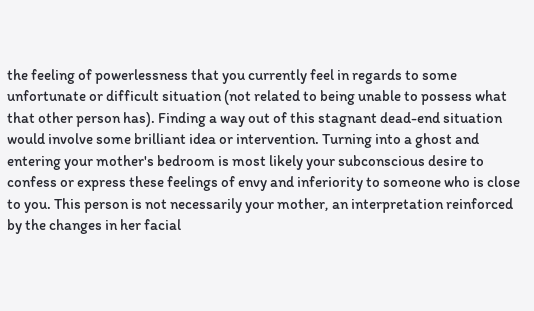the feeling of powerlessness that you currently feel in regards to some unfortunate or difficult situation (not related to being unable to possess what that other person has). Finding a way out of this stagnant dead-end situation would involve some brilliant idea or intervention. Turning into a ghost and entering your mother's bedroom is most likely your subconscious desire to confess or express these feelings of envy and inferiority to someone who is close to you. This person is not necessarily your mother, an interpretation reinforced by the changes in her facial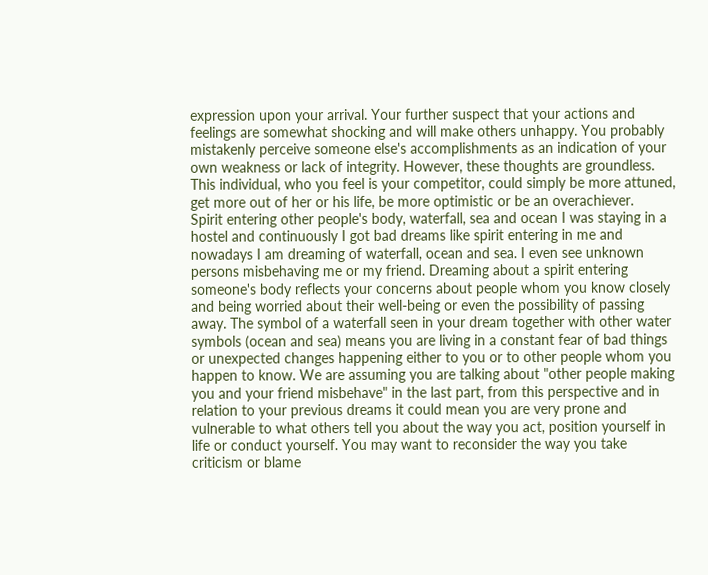expression upon your arrival. Your further suspect that your actions and feelings are somewhat shocking and will make others unhappy. You probably mistakenly perceive someone else's accomplishments as an indication of your own weakness or lack of integrity. However, these thoughts are groundless. This individual, who you feel is your competitor, could simply be more attuned, get more out of her or his life, be more optimistic or be an overachiever.
Spirit entering other people's body, waterfall, sea and ocean I was staying in a hostel and continuously I got bad dreams like spirit entering in me and nowadays I am dreaming of waterfall, ocean and sea. I even see unknown persons misbehaving me or my friend. Dreaming about a spirit entering someone's body reflects your concerns about people whom you know closely and being worried about their well-being or even the possibility of passing away. The symbol of a waterfall seen in your dream together with other water symbols (ocean and sea) means you are living in a constant fear of bad things or unexpected changes happening either to you or to other people whom you happen to know. We are assuming you are talking about "other people making you and your friend misbehave" in the last part, from this perspective and in relation to your previous dreams it could mean you are very prone and vulnerable to what others tell you about the way you act, position yourself in life or conduct yourself. You may want to reconsider the way you take criticism or blame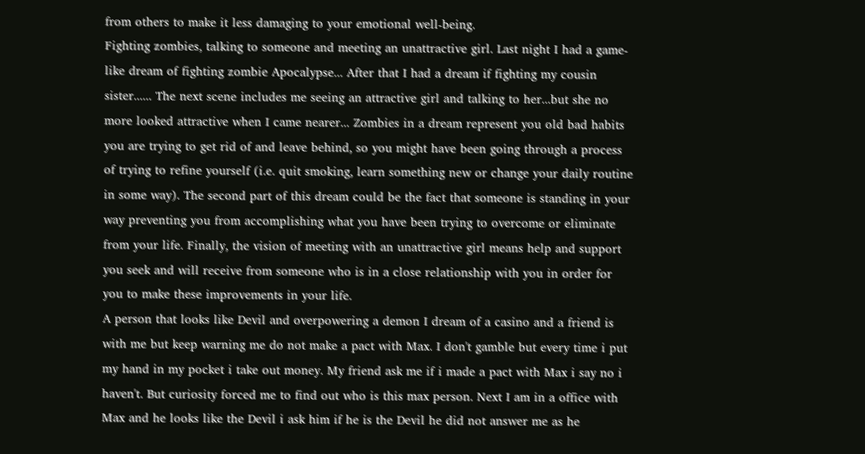from others to make it less damaging to your emotional well-being.
Fighting zombies, talking to someone and meeting an unattractive girl. Last night I had a game-like dream of fighting zombie Apocalypse... After that I had a dream if fighting my cousin sister...... The next scene includes me seeing an attractive girl and talking to her...but she no more looked attractive when I came nearer... Zombies in a dream represent you old bad habits you are trying to get rid of and leave behind, so you might have been going through a process of trying to refine yourself (i.e. quit smoking, learn something new or change your daily routine in some way). The second part of this dream could be the fact that someone is standing in your way preventing you from accomplishing what you have been trying to overcome or eliminate from your life. Finally, the vision of meeting with an unattractive girl means help and support you seek and will receive from someone who is in a close relationship with you in order for you to make these improvements in your life.
A person that looks like Devil and overpowering a demon I dream of a casino and a friend is with me but keep warning me do not make a pact with Max. I don't gamble but every time i put my hand in my pocket i take out money. My friend ask me if i made a pact with Max i say no i haven't. But curiosity forced me to find out who is this max person. Next I am in a office with Max and he looks like the Devil i ask him if he is the Devil he did not answer me as he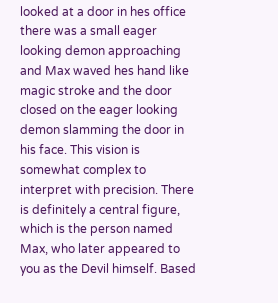looked at a door in hes office there was a small eager looking demon approaching and Max waved hes hand like magic stroke and the door closed on the eager looking demon slamming the door in his face. This vision is somewhat complex to interpret with precision. There is definitely a central figure, which is the person named Max, who later appeared to you as the Devil himself. Based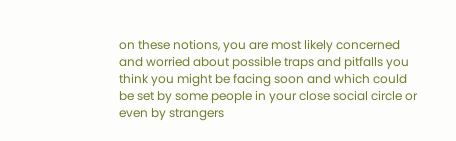on these notions, you are most likely concerned and worried about possible traps and pitfalls you think you might be facing soon and which could be set by some people in your close social circle or even by strangers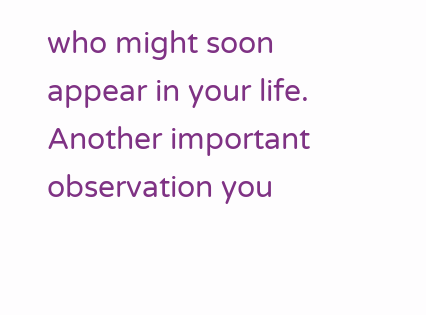who might soon appear in your life. Another important observation you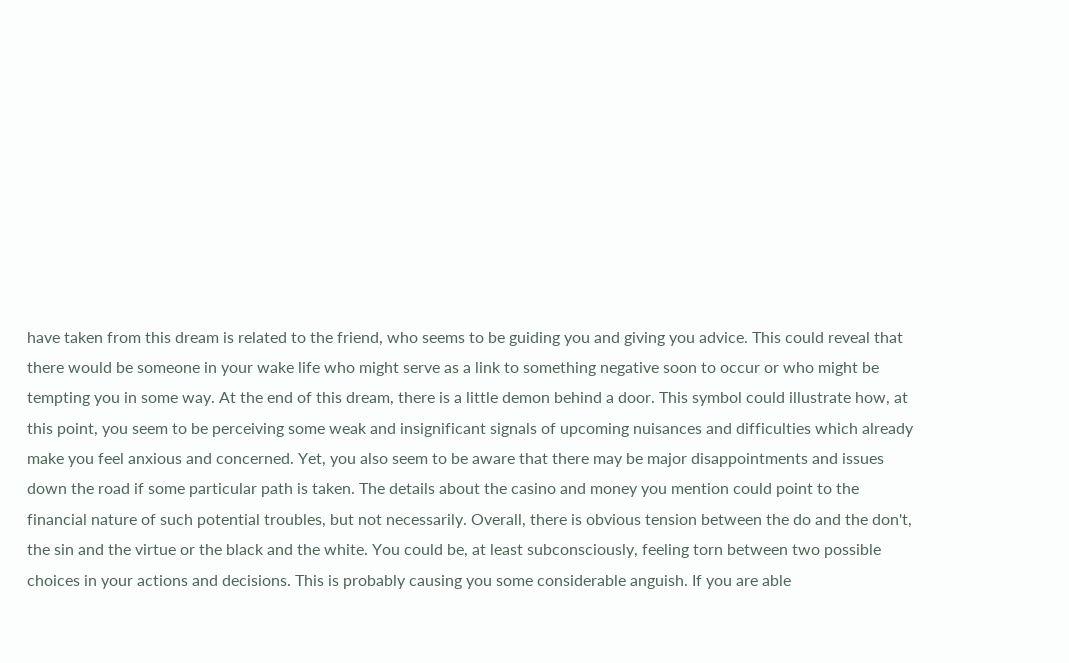have taken from this dream is related to the friend, who seems to be guiding you and giving you advice. This could reveal that there would be someone in your wake life who might serve as a link to something negative soon to occur or who might be tempting you in some way. At the end of this dream, there is a little demon behind a door. This symbol could illustrate how, at this point, you seem to be perceiving some weak and insignificant signals of upcoming nuisances and difficulties which already make you feel anxious and concerned. Yet, you also seem to be aware that there may be major disappointments and issues down the road if some particular path is taken. The details about the casino and money you mention could point to the financial nature of such potential troubles, but not necessarily. Overall, there is obvious tension between the do and the don't, the sin and the virtue or the black and the white. You could be, at least subconsciously, feeling torn between two possible choices in your actions and decisions. This is probably causing you some considerable anguish. If you are able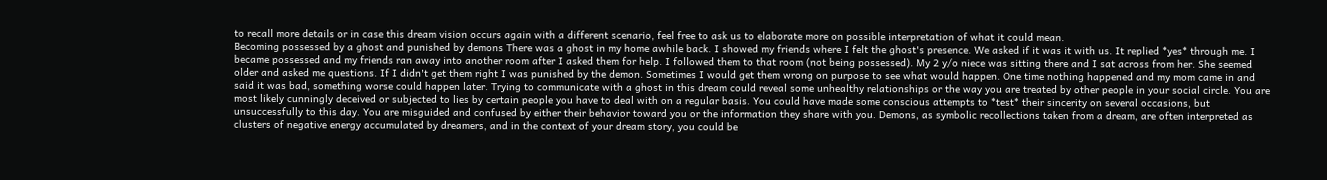to recall more details or in case this dream vision occurs again with a different scenario, feel free to ask us to elaborate more on possible interpretation of what it could mean.
Becoming possessed by a ghost and punished by demons There was a ghost in my home awhile back. I showed my friends where I felt the ghost's presence. We asked if it was it with us. It replied *yes* through me. I became possessed and my friends ran away into another room after I asked them for help. I followed them to that room (not being possessed). My 2 y/o niece was sitting there and I sat across from her. She seemed older and asked me questions. If I didn't get them right I was punished by the demon. Sometimes I would get them wrong on purpose to see what would happen. One time nothing happened and my mom came in and said it was bad, something worse could happen later. Trying to communicate with a ghost in this dream could reveal some unhealthy relationships or the way you are treated by other people in your social circle. You are most likely cunningly deceived or subjected to lies by certain people you have to deal with on a regular basis. You could have made some conscious attempts to *test* their sincerity on several occasions, but unsuccessfully to this day. You are misguided and confused by either their behavior toward you or the information they share with you. Demons, as symbolic recollections taken from a dream, are often interpreted as clusters of negative energy accumulated by dreamers, and in the context of your dream story, you could be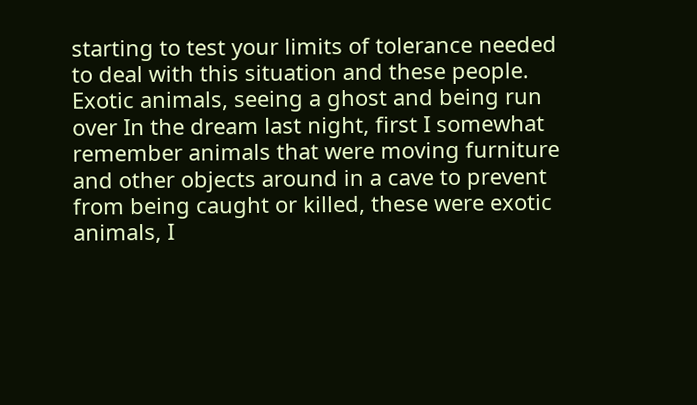starting to test your limits of tolerance needed to deal with this situation and these people.
Exotic animals, seeing a ghost and being run over In the dream last night, first I somewhat remember animals that were moving furniture and other objects around in a cave to prevent from being caught or killed, these were exotic animals, I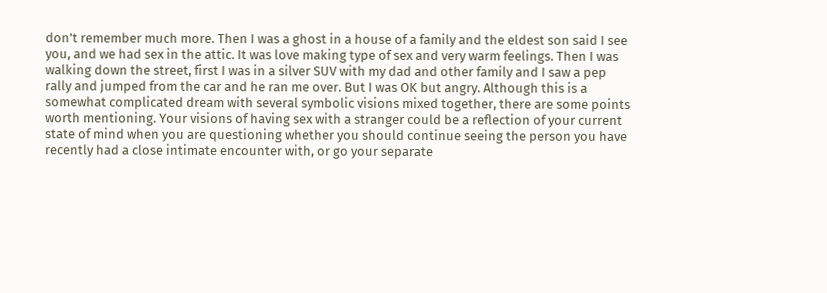don't remember much more. Then I was a ghost in a house of a family and the eldest son said I see you, and we had sex in the attic. It was love making type of sex and very warm feelings. Then I was walking down the street, first I was in a silver SUV with my dad and other family and I saw a pep rally and jumped from the car and he ran me over. But I was OK but angry. Although this is a somewhat complicated dream with several symbolic visions mixed together, there are some points worth mentioning. Your visions of having sex with a stranger could be a reflection of your current state of mind when you are questioning whether you should continue seeing the person you have recently had a close intimate encounter with, or go your separate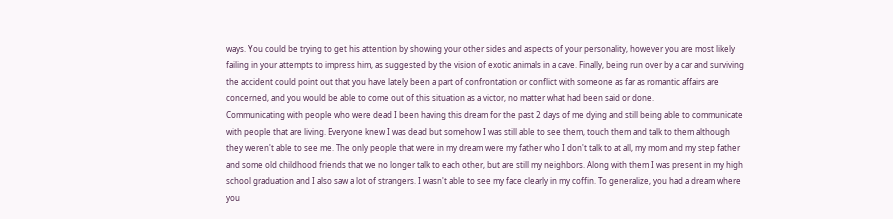ways. You could be trying to get his attention by showing your other sides and aspects of your personality, however you are most likely failing in your attempts to impress him, as suggested by the vision of exotic animals in a cave. Finally, being run over by a car and surviving the accident could point out that you have lately been a part of confrontation or conflict with someone as far as romantic affairs are concerned, and you would be able to come out of this situation as a victor, no matter what had been said or done.
Communicating with people who were dead I been having this dream for the past 2 days of me dying and still being able to communicate with people that are living. Everyone knew I was dead but somehow I was still able to see them, touch them and talk to them although they weren't able to see me. The only people that were in my dream were my father who I don't talk to at all, my mom and my step father and some old childhood friends that we no longer talk to each other, but are still my neighbors. Along with them I was present in my high school graduation and I also saw a lot of strangers. I wasn't able to see my face clearly in my coffin. To generalize, you had a dream where you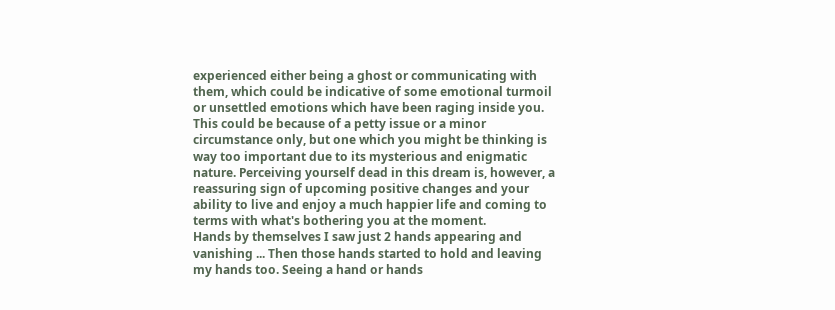experienced either being a ghost or communicating with them, which could be indicative of some emotional turmoil or unsettled emotions which have been raging inside you. This could be because of a petty issue or a minor circumstance only, but one which you might be thinking is way too important due to its mysterious and enigmatic nature. Perceiving yourself dead in this dream is, however, a reassuring sign of upcoming positive changes and your ability to live and enjoy a much happier life and coming to terms with what's bothering you at the moment.
Hands by themselves I saw just 2 hands appearing and vanishing ... Then those hands started to hold and leaving my hands too. Seeing a hand or hands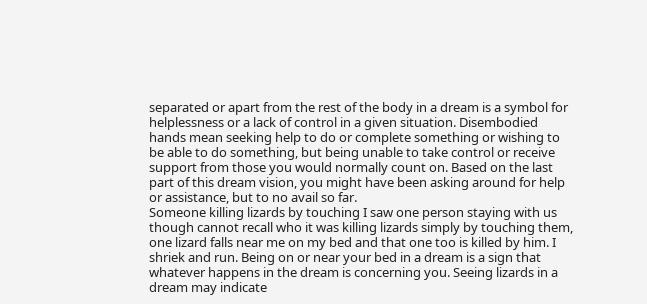separated or apart from the rest of the body in a dream is a symbol for helplessness or a lack of control in a given situation. Disembodied hands mean seeking help to do or complete something or wishing to be able to do something, but being unable to take control or receive support from those you would normally count on. Based on the last part of this dream vision, you might have been asking around for help or assistance, but to no avail so far.
Someone killing lizards by touching I saw one person staying with us though cannot recall who it was killing lizards simply by touching them, one lizard falls near me on my bed and that one too is killed by him. I shriek and run. Being on or near your bed in a dream is a sign that whatever happens in the dream is concerning you. Seeing lizards in a dream may indicate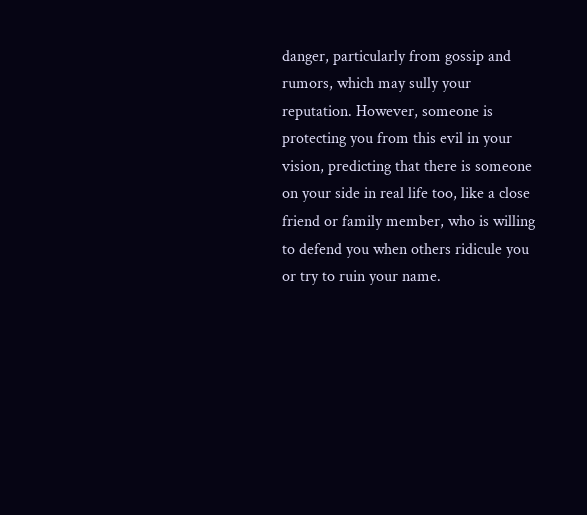danger, particularly from gossip and rumors, which may sully your reputation. However, someone is protecting you from this evil in your vision, predicting that there is someone on your side in real life too, like a close friend or family member, who is willing to defend you when others ridicule you or try to ruin your name.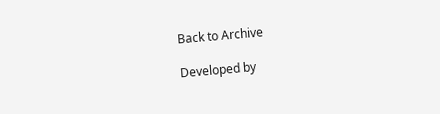Back to Archive

Developed by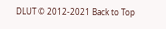DLUT © 2012-2021 Back to Top